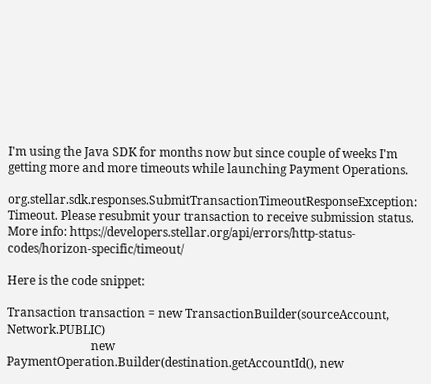I'm using the Java SDK for months now but since couple of weeks I'm getting more and more timeouts while launching Payment Operations.

org.stellar.sdk.responses.SubmitTransactionTimeoutResponseException: Timeout. Please resubmit your transaction to receive submission status. More info: https://developers.stellar.org/api/errors/http-status-codes/horizon-specific/timeout/

Here is the code snippet:

Transaction transaction = new TransactionBuilder(sourceAccount, Network.PUBLIC)
                            new PaymentOperation.Builder(destination.getAccountId(), new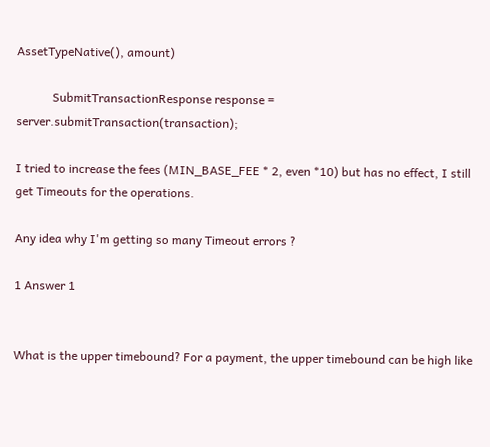AssetTypeNative(), amount)

            SubmitTransactionResponse response = server.submitTransaction(transaction);

I tried to increase the fees (MIN_BASE_FEE * 2, even *10) but has no effect, I still get Timeouts for the operations.

Any idea why I'm getting so many Timeout errors ?

1 Answer 1


What is the upper timebound? For a payment, the upper timebound can be high like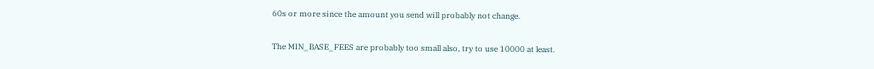60s or more since the amount you send will probably not change.

The MIN_BASE_FEES are probably too small also, try to use 10000 at least.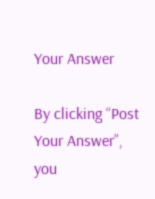Your Answer

By clicking “Post Your Answer”, you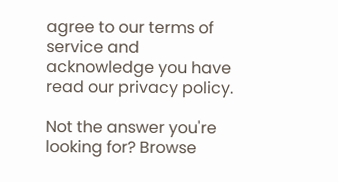agree to our terms of service and acknowledge you have read our privacy policy.

Not the answer you're looking for? Browse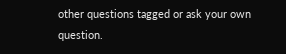other questions tagged or ask your own question.